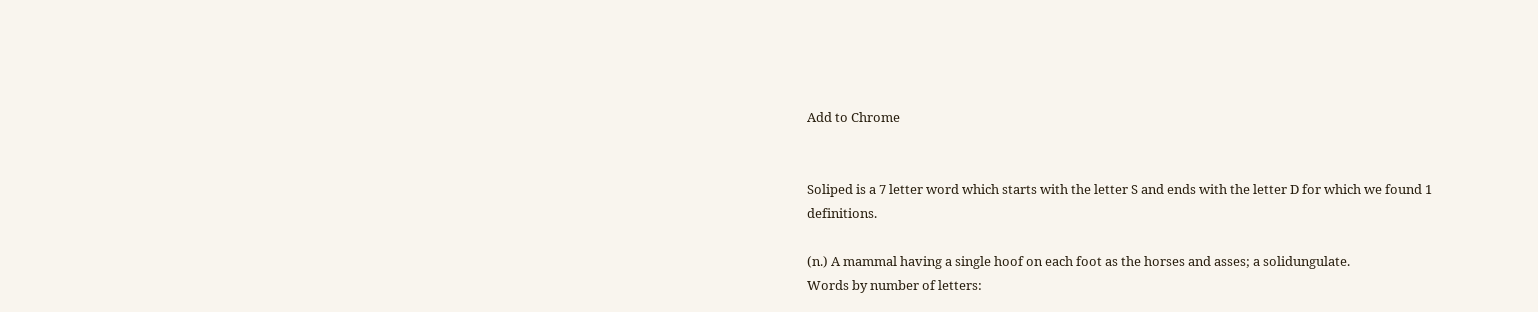Add to Chrome


Soliped is a 7 letter word which starts with the letter S and ends with the letter D for which we found 1 definitions.

(n.) A mammal having a single hoof on each foot as the horses and asses; a solidungulate.
Words by number of letters: